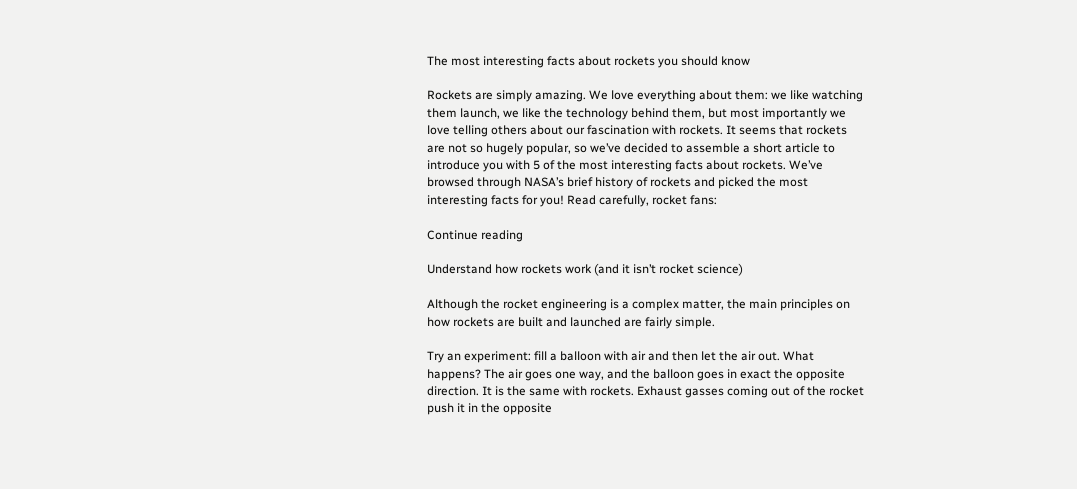The most interesting facts about rockets you should know

Rockets are simply amazing. We love everything about them: we like watching them launch, we like the technology behind them, but most importantly we love telling others about our fascination with rockets. It seems that rockets are not so hugely popular, so we’ve decided to assemble a short article to introduce you with 5 of the most interesting facts about rockets. We’ve browsed through NASA’s brief history of rockets and picked the most interesting facts for you! Read carefully, rocket fans:

Continue reading

Understand how rockets work (and it isn’t rocket science)

Although the rocket engineering is a complex matter, the main principles on how rockets are built and launched are fairly simple.

Try an experiment: fill a balloon with air and then let the air out. What happens? The air goes one way, and the balloon goes in exact the opposite direction. It is the same with rockets. Exhaust gasses coming out of the rocket push it in the opposite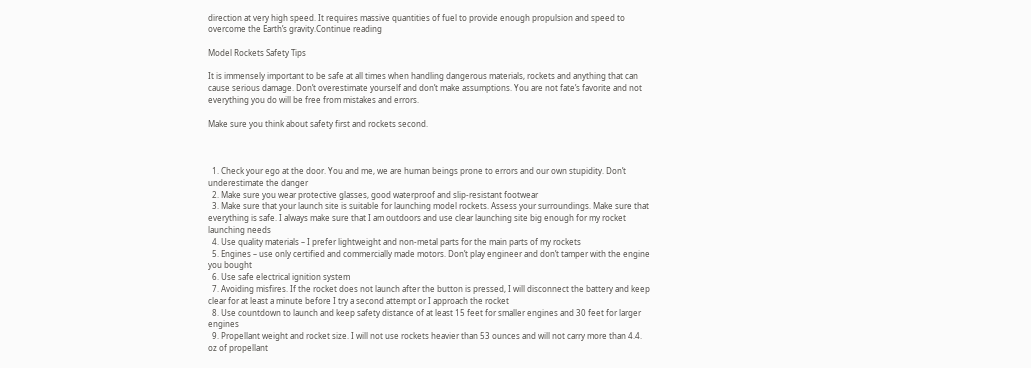direction at very high speed. It requires massive quantities of fuel to provide enough propulsion and speed to overcome the Earth’s gravity.Continue reading

Model Rockets Safety Tips

It is immensely important to be safe at all times when handling dangerous materials, rockets and anything that can cause serious damage. Don’t overestimate yourself and don’t make assumptions. You are not fate’s favorite and not everything you do will be free from mistakes and errors.

Make sure you think about safety first and rockets second.



  1. Check your ego at the door. You and me, we are human beings prone to errors and our own stupidity. Don’t underestimate the danger
  2. Make sure you wear protective glasses, good waterproof and slip-resistant footwear
  3. Make sure that your launch site is suitable for launching model rockets. Assess your surroundings. Make sure that everything is safe. I always make sure that I am outdoors and use clear launching site big enough for my rocket launching needs
  4. Use quality materials – I prefer lightweight and non-metal parts for the main parts of my rockets
  5. Engines – use only certified and commercially made motors. Don’t play engineer and don’t tamper with the engine you bought
  6. Use safe electrical ignition system
  7. Avoiding misfires. If the rocket does not launch after the button is pressed, I will disconnect the battery and keep clear for at least a minute before I try a second attempt or I approach the rocket
  8. Use countdown to launch and keep safety distance of at least 15 feet for smaller engines and 30 feet for larger engines
  9. Propellant weight and rocket size. I will not use rockets heavier than 53 ounces and will not carry more than 4.4. oz of propellant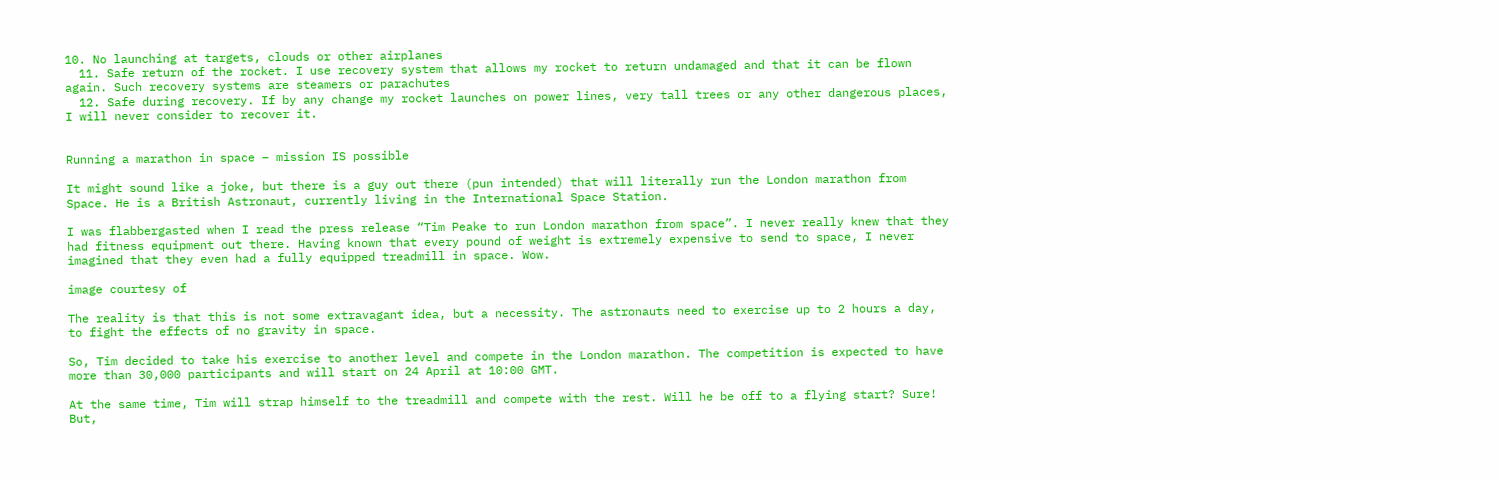10. No launching at targets, clouds or other airplanes
  11. Safe return of the rocket. I use recovery system that allows my rocket to return undamaged and that it can be flown again. Such recovery systems are steamers or parachutes
  12. Safe during recovery. If by any change my rocket launches on power lines, very tall trees or any other dangerous places, I will never consider to recover it.


Running a marathon in space – mission IS possible

It might sound like a joke, but there is a guy out there (pun intended) that will literally run the London marathon from Space. He is a British Astronaut, currently living in the International Space Station.

I was flabbergasted when I read the press release “Tim Peake to run London marathon from space”. I never really knew that they had fitness equipment out there. Having known that every pound of weight is extremely expensive to send to space, I never imagined that they even had a fully equipped treadmill in space. Wow.

image courtesy of

The reality is that this is not some extravagant idea, but a necessity. The astronauts need to exercise up to 2 hours a day, to fight the effects of no gravity in space.

So, Tim decided to take his exercise to another level and compete in the London marathon. The competition is expected to have more than 30,000 participants and will start on 24 April at 10:00 GMT.

At the same time, Tim will strap himself to the treadmill and compete with the rest. Will he be off to a flying start? Sure! But,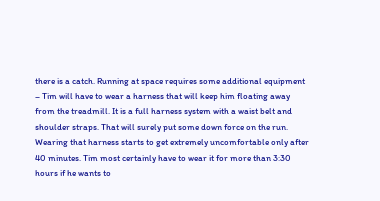there is a catch. Running at space requires some additional equipment – Tim will have to wear a harness that will keep him floating away from the treadmill. It is a full harness system with a waist belt and shoulder straps. That will surely put some down force on the run. Wearing that harness starts to get extremely uncomfortable only after 40 minutes. Tim most certainly have to wear it for more than 3:30 hours if he wants to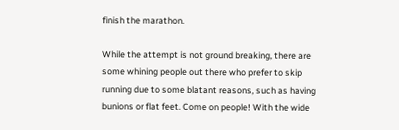finish the marathon.

While the attempt is not ground breaking, there are some whining people out there who prefer to skip running due to some blatant reasons, such as having bunions or flat feet. Come on people! With the wide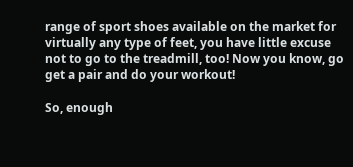range of sport shoes available on the market for virtually any type of feet, you have little excuse not to go to the treadmill, too! Now you know, go get a pair and do your workout!

So, enough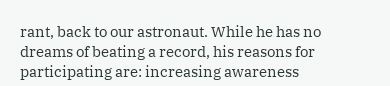rant, back to our astronaut. While he has no dreams of beating a record, his reasons for participating are: increasing awareness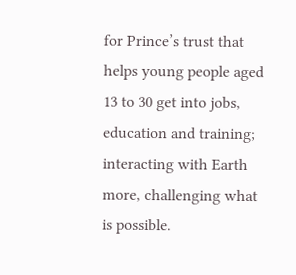for Prince’s trust that helps young people aged 13 to 30 get into jobs, education and training; interacting with Earth more, challenging what is possible.